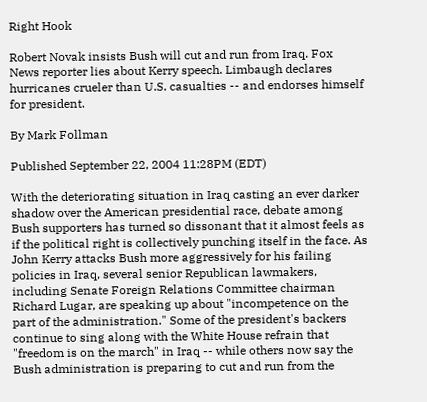Right Hook

Robert Novak insists Bush will cut and run from Iraq. Fox News reporter lies about Kerry speech. Limbaugh declares hurricanes crueler than U.S. casualties -- and endorses himself for president.

By Mark Follman

Published September 22, 2004 11:28PM (EDT)

With the deteriorating situation in Iraq casting an ever darker shadow over the American presidential race, debate among Bush supporters has turned so dissonant that it almost feels as if the political right is collectively punching itself in the face. As John Kerry attacks Bush more aggressively for his failing policies in Iraq, several senior Republican lawmakers, including Senate Foreign Relations Committee chairman Richard Lugar, are speaking up about "incompetence on the part of the administration." Some of the president's backers continue to sing along with the White House refrain that "freedom is on the march" in Iraq -- while others now say the Bush administration is preparing to cut and run from the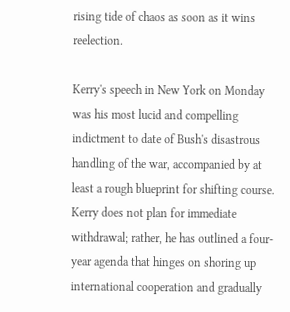rising tide of chaos as soon as it wins reelection.

Kerry's speech in New York on Monday was his most lucid and compelling indictment to date of Bush's disastrous handling of the war, accompanied by at least a rough blueprint for shifting course. Kerry does not plan for immediate withdrawal; rather, he has outlined a four-year agenda that hinges on shoring up international cooperation and gradually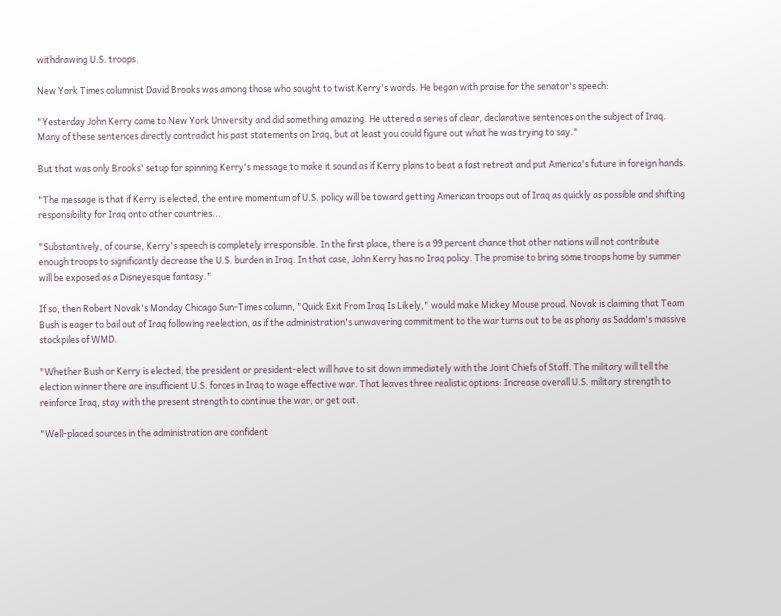withdrawing U.S. troops.

New York Times columnist David Brooks was among those who sought to twist Kerry's words. He began with praise for the senator's speech:

"Yesterday John Kerry came to New York University and did something amazing. He uttered a series of clear, declarative sentences on the subject of Iraq. Many of these sentences directly contradict his past statements on Iraq, but at least you could figure out what he was trying to say."

But that was only Brooks' setup for spinning Kerry's message to make it sound as if Kerry plans to beat a fast retreat and put America's future in foreign hands.

"The message is that if Kerry is elected, the entire momentum of U.S. policy will be toward getting American troops out of Iraq as quickly as possible and shifting responsibility for Iraq onto other countries...

"Substantively, of course, Kerry's speech is completely irresponsible. In the first place, there is a 99 percent chance that other nations will not contribute enough troops to significantly decrease the U.S. burden in Iraq. In that case, John Kerry has no Iraq policy. The promise to bring some troops home by summer will be exposed as a Disneyesque fantasy."

If so, then Robert Novak's Monday Chicago Sun-Times column, "Quick Exit From Iraq Is Likely," would make Mickey Mouse proud. Novak is claiming that Team Bush is eager to bail out of Iraq following reelection, as if the administration's unwavering commitment to the war turns out to be as phony as Saddam's massive stockpiles of WMD.

"Whether Bush or Kerry is elected, the president or president-elect will have to sit down immediately with the Joint Chiefs of Staff. The military will tell the election winner there are insufficient U.S. forces in Iraq to wage effective war. That leaves three realistic options: Increase overall U.S. military strength to reinforce Iraq, stay with the present strength to continue the war, or get out.

"Well-placed sources in the administration are confident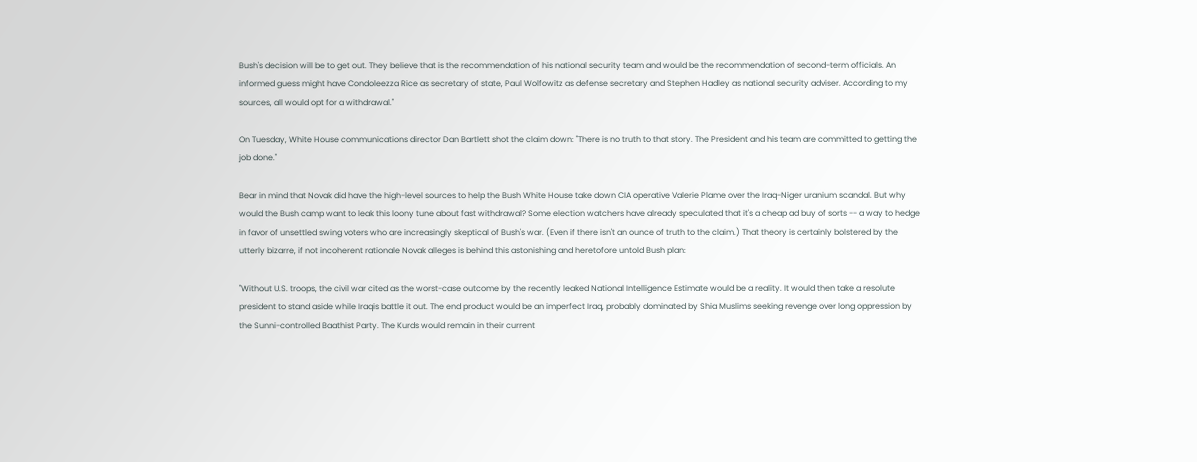Bush's decision will be to get out. They believe that is the recommendation of his national security team and would be the recommendation of second-term officials. An informed guess might have Condoleezza Rice as secretary of state, Paul Wolfowitz as defense secretary and Stephen Hadley as national security adviser. According to my sources, all would opt for a withdrawal."

On Tuesday, White House communications director Dan Bartlett shot the claim down: "There is no truth to that story. The President and his team are committed to getting the job done."

Bear in mind that Novak did have the high-level sources to help the Bush White House take down CIA operative Valerie Plame over the Iraq-Niger uranium scandal. But why would the Bush camp want to leak this loony tune about fast withdrawal? Some election watchers have already speculated that it's a cheap ad buy of sorts -- a way to hedge in favor of unsettled swing voters who are increasingly skeptical of Bush's war. (Even if there isn't an ounce of truth to the claim.) That theory is certainly bolstered by the utterly bizarre, if not incoherent rationale Novak alleges is behind this astonishing and heretofore untold Bush plan:

"Without U.S. troops, the civil war cited as the worst-case outcome by the recently leaked National Intelligence Estimate would be a reality. It would then take a resolute president to stand aside while Iraqis battle it out. The end product would be an imperfect Iraq, probably dominated by Shia Muslims seeking revenge over long oppression by the Sunni-controlled Baathist Party. The Kurds would remain in their current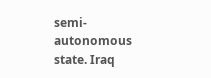semi-autonomous state. Iraq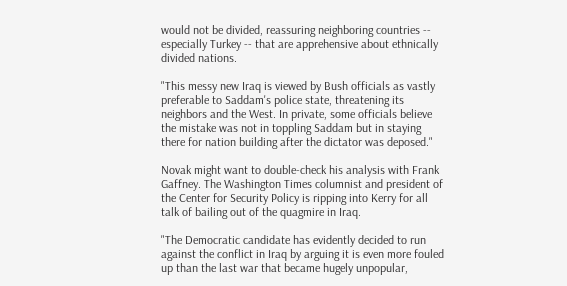would not be divided, reassuring neighboring countries -- especially Turkey -- that are apprehensive about ethnically divided nations.

"This messy new Iraq is viewed by Bush officials as vastly preferable to Saddam's police state, threatening its neighbors and the West. In private, some officials believe the mistake was not in toppling Saddam but in staying there for nation building after the dictator was deposed."

Novak might want to double-check his analysis with Frank Gaffney. The Washington Times columnist and president of the Center for Security Policy is ripping into Kerry for all talk of bailing out of the quagmire in Iraq.

"The Democratic candidate has evidently decided to run against the conflict in Iraq by arguing it is even more fouled up than the last war that became hugely unpopular,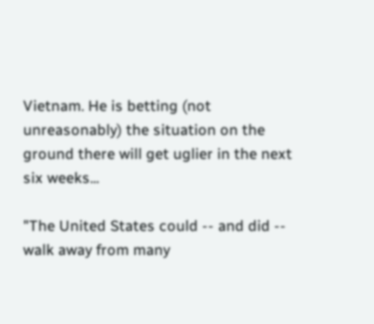Vietnam. He is betting (not unreasonably) the situation on the ground there will get uglier in the next six weeks...

"The United States could -- and did -- walk away from many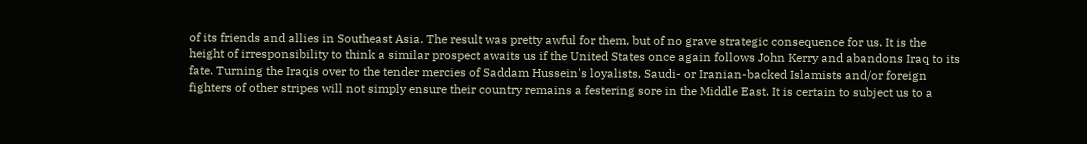of its friends and allies in Southeast Asia. The result was pretty awful for them, but of no grave strategic consequence for us. It is the height of irresponsibility to think a similar prospect awaits us if the United States once again follows John Kerry and abandons Iraq to its fate. Turning the Iraqis over to the tender mercies of Saddam Hussein's loyalists, Saudi- or Iranian-backed Islamists and/or foreign fighters of other stripes will not simply ensure their country remains a festering sore in the Middle East. It is certain to subject us to a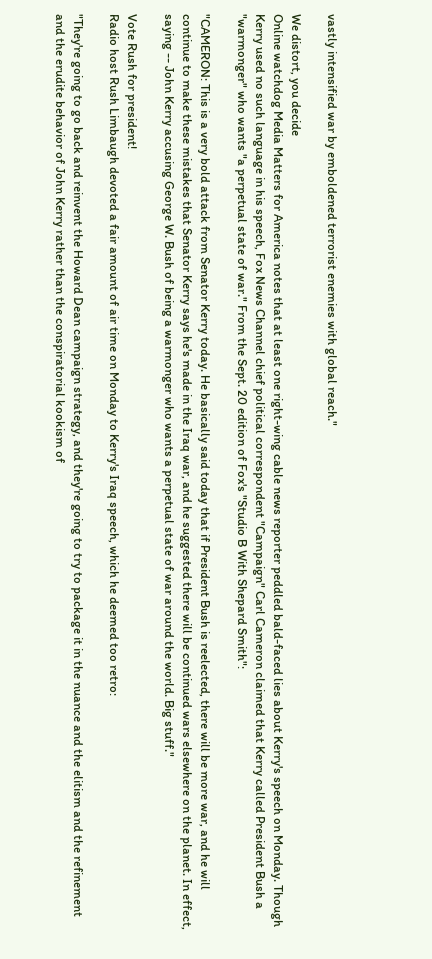vastly intensified war by emboldened terrorist enemies with global reach."

We distort, you decide
Online watchdog Media Matters for America notes that at least one right-wing cable news reporter peddled bald-faced lies about Kerry's speech on Monday. Though Kerry used no such language in his speech, Fox News Channel chief political correspondent "Campaign" Carl Cameron claimed that Kerry called President Bush a "warmonger" who wants "a perpetual state of war." From the Sept. 20 edition of Fox's "Studio B With Shepard Smith":

"CAMERON: This is a very bold attack from Senator Kerry today. He basically said today that if President Bush is reelected, there will be more war, and he will continue to make these mistakes that Senator Kerry says he's made in the Iraq war, and he suggested there will be continued wars elsewhere on the planet. In effect, saying -- John Kerry accusing George W. Bush of being a warmonger who wants a perpetual state of war around the world. Big stuff."

Vote Rush for president!
Radio host Rush Limbaugh devoted a fair amount of air time on Monday to Kerry's Iraq speech, which he deemed too retro:

"They're going to go back and reinvent the Howard Dean campaign strategy, and they're going to try to package it in the nuance and the elitism and the refinement and the erudite behavior of John Kerry rather than the conspiratorial kookism of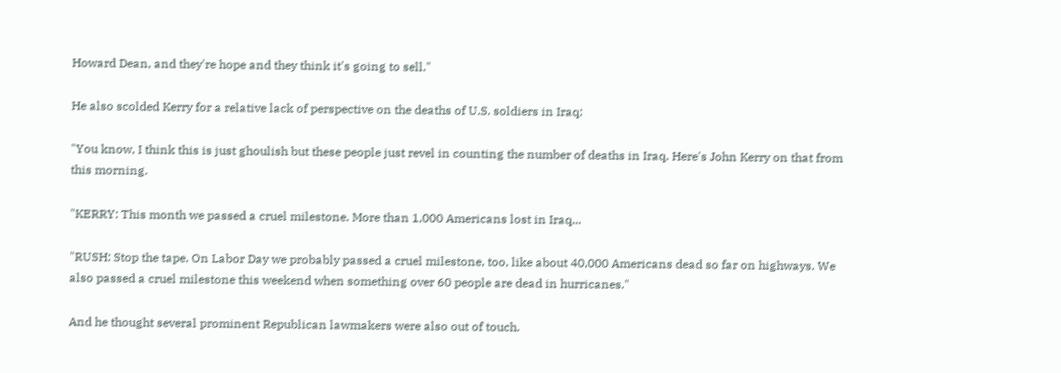Howard Dean, and they're hope and they think it's going to sell."

He also scolded Kerry for a relative lack of perspective on the deaths of U.S. soldiers in Iraq:

"You know, I think this is just ghoulish but these people just revel in counting the number of deaths in Iraq. Here's John Kerry on that from this morning.

"KERRY: This month we passed a cruel milestone. More than 1,000 Americans lost in Iraq...

"RUSH: Stop the tape. On Labor Day we probably passed a cruel milestone, too, like about 40,000 Americans dead so far on highways. We also passed a cruel milestone this weekend when something over 60 people are dead in hurricanes."

And he thought several prominent Republican lawmakers were also out of touch.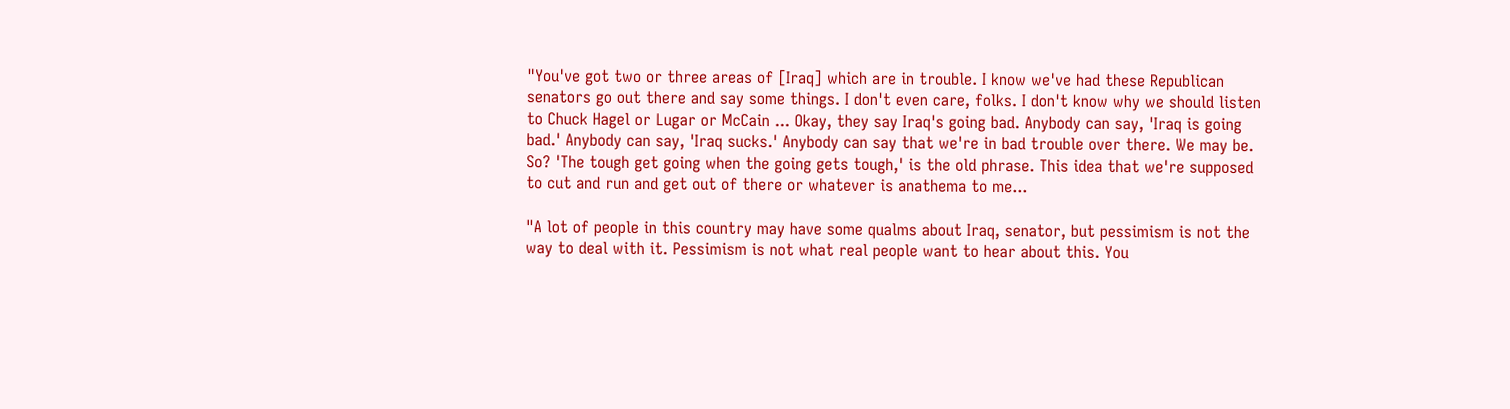"You've got two or three areas of [Iraq] which are in trouble. I know we've had these Republican senators go out there and say some things. I don't even care, folks. I don't know why we should listen to Chuck Hagel or Lugar or McCain ... Okay, they say Iraq's going bad. Anybody can say, 'Iraq is going bad.' Anybody can say, 'Iraq sucks.' Anybody can say that we're in bad trouble over there. We may be. So? 'The tough get going when the going gets tough,' is the old phrase. This idea that we're supposed to cut and run and get out of there or whatever is anathema to me...

"A lot of people in this country may have some qualms about Iraq, senator, but pessimism is not the way to deal with it. Pessimism is not what real people want to hear about this. You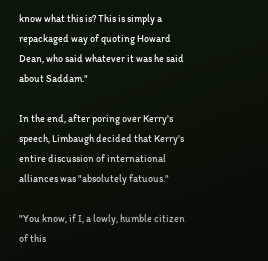know what this is? This is simply a repackaged way of quoting Howard Dean, who said whatever it was he said about Saddam."

In the end, after poring over Kerry's speech, Limbaugh decided that Kerry's entire discussion of international alliances was "absolutely fatuous."

"You know, if I, a lowly, humble citizen of this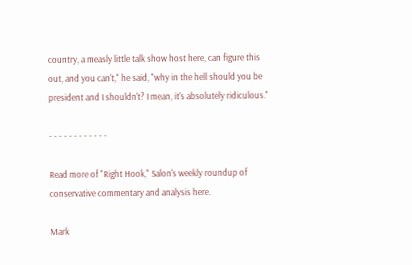country, a measly little talk show host here, can figure this out, and you can't," he said, "why in the hell should you be president and I shouldn't? I mean, it's absolutely ridiculous."

- - - - - - - - - - - -

Read more of "Right Hook," Salon's weekly roundup of conservative commentary and analysis here.

Mark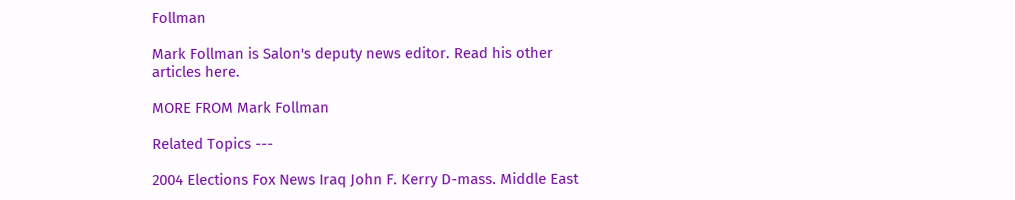Follman

Mark Follman is Salon's deputy news editor. Read his other articles here.

MORE FROM Mark Follman

Related Topics ---

2004 Elections Fox News Iraq John F. Kerry D-mass. Middle East